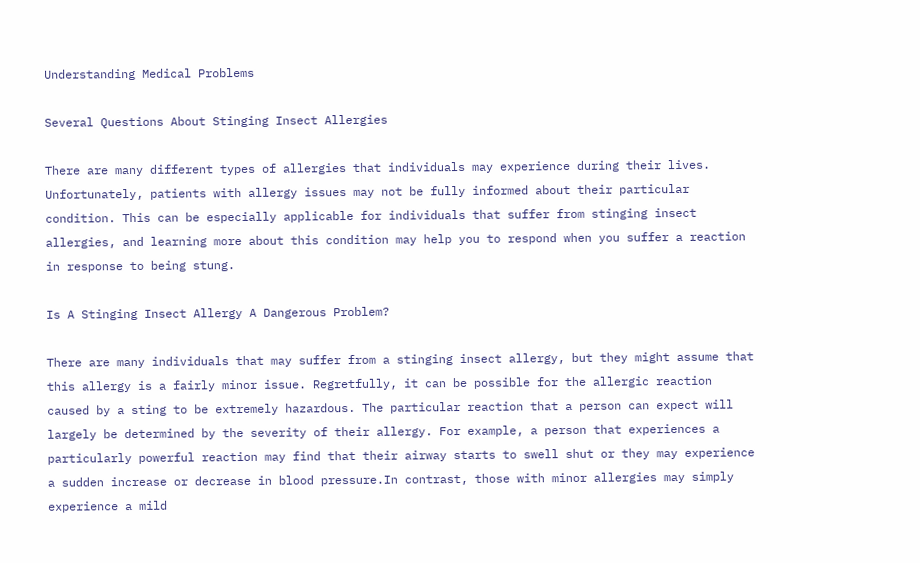Understanding Medical Problems

Several Questions About Stinging Insect Allergies

There are many different types of allergies that individuals may experience during their lives. Unfortunately, patients with allergy issues may not be fully informed about their particular condition. This can be especially applicable for individuals that suffer from stinging insect allergies, and learning more about this condition may help you to respond when you suffer a reaction in response to being stung.

Is A Stinging Insect Allergy A Dangerous Problem?

There are many individuals that may suffer from a stinging insect allergy, but they might assume that this allergy is a fairly minor issue. Regretfully, it can be possible for the allergic reaction caused by a sting to be extremely hazardous. The particular reaction that a person can expect will largely be determined by the severity of their allergy. For example, a person that experiences a particularly powerful reaction may find that their airway starts to swell shut or they may experience a sudden increase or decrease in blood pressure.In contrast, those with minor allergies may simply experience a mild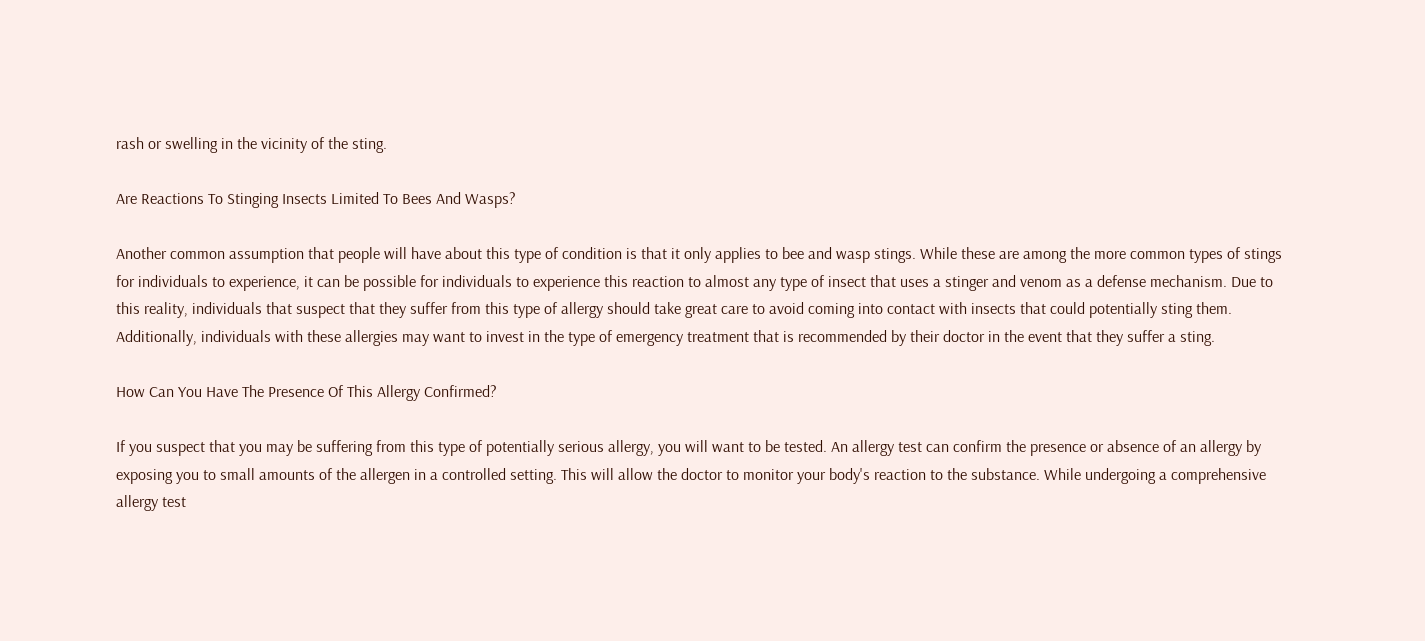rash or swelling in the vicinity of the sting.

Are Reactions To Stinging Insects Limited To Bees And Wasps?

Another common assumption that people will have about this type of condition is that it only applies to bee and wasp stings. While these are among the more common types of stings for individuals to experience, it can be possible for individuals to experience this reaction to almost any type of insect that uses a stinger and venom as a defense mechanism. Due to this reality, individuals that suspect that they suffer from this type of allergy should take great care to avoid coming into contact with insects that could potentially sting them. Additionally, individuals with these allergies may want to invest in the type of emergency treatment that is recommended by their doctor in the event that they suffer a sting.

How Can You Have The Presence Of This Allergy Confirmed?

If you suspect that you may be suffering from this type of potentially serious allergy, you will want to be tested. An allergy test can confirm the presence or absence of an allergy by exposing you to small amounts of the allergen in a controlled setting. This will allow the doctor to monitor your body's reaction to the substance. While undergoing a comprehensive allergy test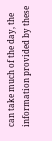can take much of the day, the information provided by these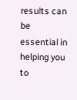results can be essential in helping you to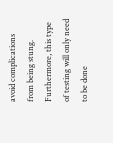avoid complications from being stung. Furthermore, this type of testing will only need to be done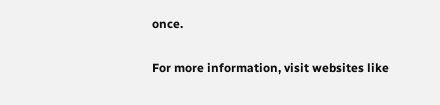once.

For more information, visit websites like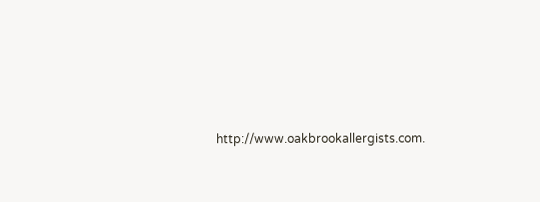http://www.oakbrookallergists.com.